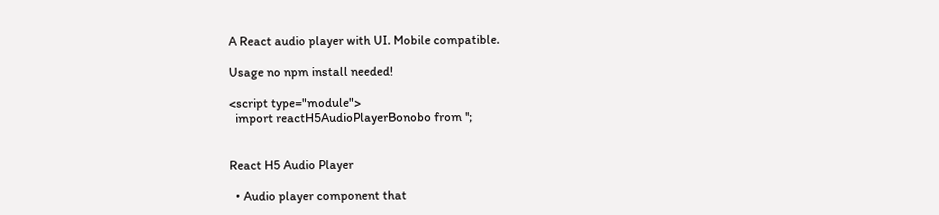A React audio player with UI. Mobile compatible.

Usage no npm install needed!

<script type="module">
  import reactH5AudioPlayerBonobo from '';


React H5 Audio Player

  • Audio player component that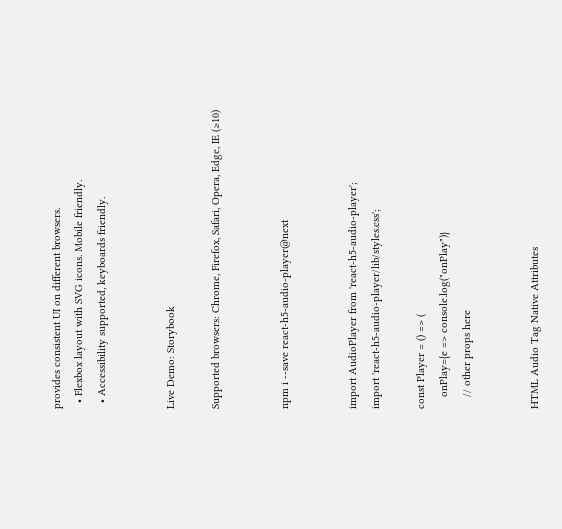provides consistent UI on different browsers.
  • Flexbox layout with SVG icons. Mobile friendly.
  • Accessibility supported, keyboards friendly.


Live Demo: Storybook

Supported browsers: Chrome, Firefox, Safari, Opera, Edge, IE (≥10)


npm i --save react-h5-audio-player@next


import AudioPlayer from 'react-h5-audio-player';
import 'react-h5-audio-player/lib/styles.css';

const Player = () => (
    onPlay={e => console.log("onPlay")}
    // other props here


HTML Audio Tag Native Attributes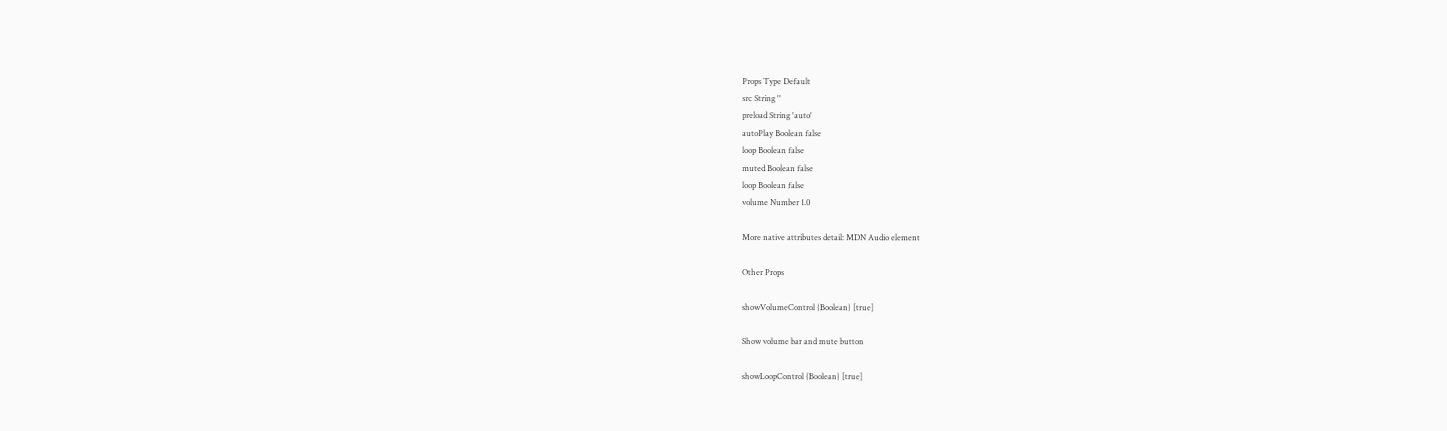Props Type Default
src String ''
preload String 'auto'
autoPlay Boolean false
loop Boolean false
muted Boolean false
loop Boolean false
volume Number 1.0

More native attributes detail: MDN Audio element

Other Props

showVolumeControl {Boolean} [true]

Show volume bar and mute button

showLoopControl {Boolean} [true]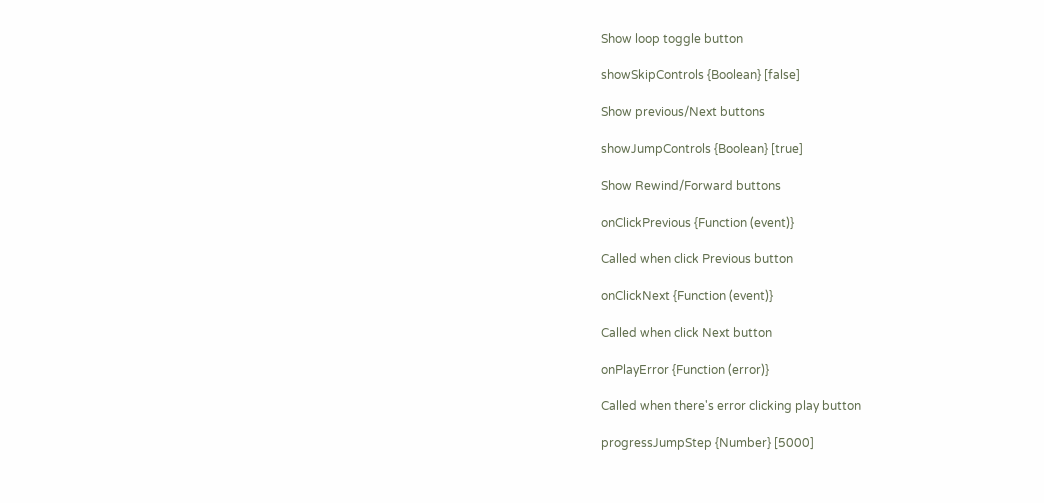Show loop toggle button

showSkipControls {Boolean} [false]

Show previous/Next buttons

showJumpControls {Boolean} [true]

Show Rewind/Forward buttons

onClickPrevious {Function (event)}

Called when click Previous button

onClickNext {Function (event)}

Called when click Next button

onPlayError {Function (error)}

Called when there's error clicking play button

progressJumpStep {Number} [5000]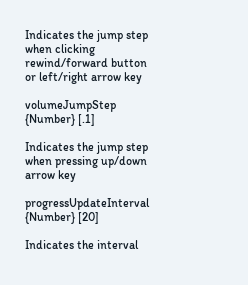Indicates the jump step when clicking rewind/forward button or left/right arrow key

volumeJumpStep {Number} [.1]

Indicates the jump step when pressing up/down arrow key

progressUpdateInterval {Number} [20]

Indicates the interval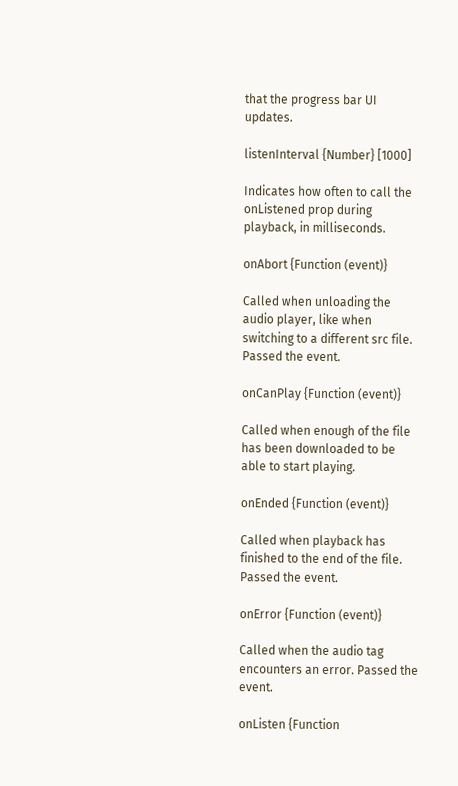that the progress bar UI updates.

listenInterval {Number} [1000]

Indicates how often to call the onListened prop during playback, in milliseconds.

onAbort {Function (event)}

Called when unloading the audio player, like when switching to a different src file. Passed the event.

onCanPlay {Function (event)}

Called when enough of the file has been downloaded to be able to start playing.

onEnded {Function (event)}

Called when playback has finished to the end of the file. Passed the event.

onError {Function (event)}

Called when the audio tag encounters an error. Passed the event.

onListen {Function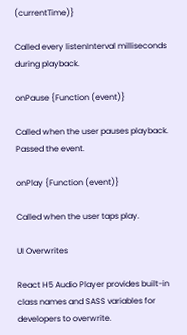(currentTime)}

Called every listenInterval milliseconds during playback.

onPause {Function (event)}

Called when the user pauses playback. Passed the event.

onPlay {Function (event)}

Called when the user taps play.

UI Overwrites

React H5 Audio Player provides built-in class names and SASS variables for developers to overwrite.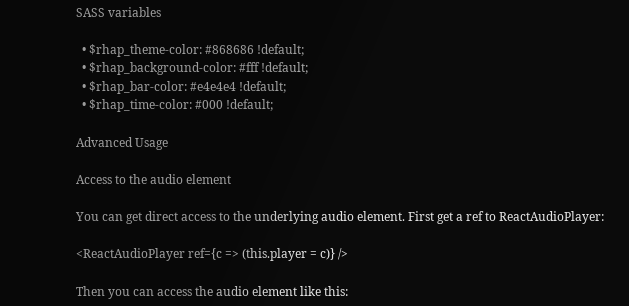SASS variables

  • $rhap_theme-color: #868686 !default;
  • $rhap_background-color: #fff !default;
  • $rhap_bar-color: #e4e4e4 !default;
  • $rhap_time-color: #000 !default;

Advanced Usage

Access to the audio element

You can get direct access to the underlying audio element. First get a ref to ReactAudioPlayer:

<ReactAudioPlayer ref={c => (this.player = c)} />

Then you can access the audio element like this: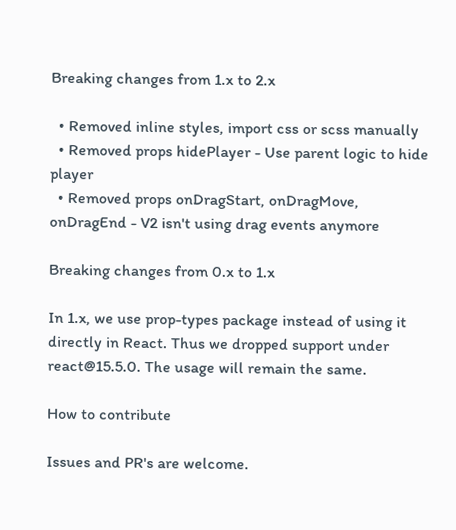Breaking changes from 1.x to 2.x

  • Removed inline styles, import css or scss manually
  • Removed props hidePlayer - Use parent logic to hide player
  • Removed props onDragStart, onDragMove, onDragEnd - V2 isn't using drag events anymore

Breaking changes from 0.x to 1.x

In 1.x, we use prop-types package instead of using it directly in React. Thus we dropped support under react@15.5.0. The usage will remain the same.

How to contribute

Issues and PR's are welcome.